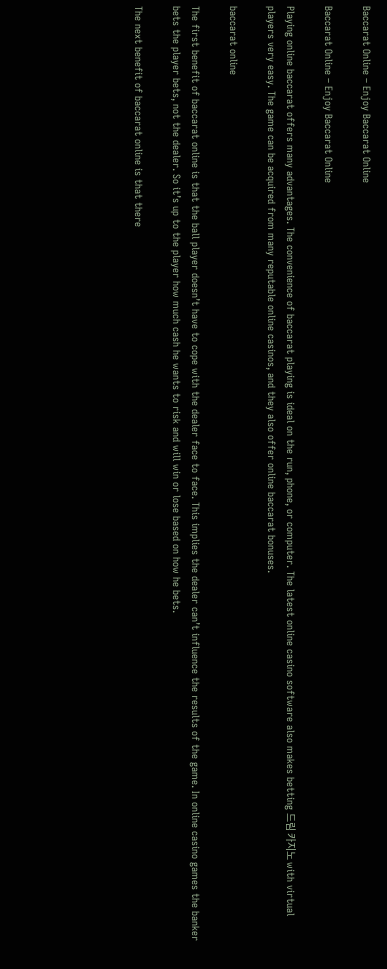Baccarat Online – Enjoy Baccarat Online

Baccarat Online – Enjoy Baccarat Online

Playing online baccarat offers many advantages. The convenience of baccarat playing is ideal on the run, phone, or computer. The latest online casino software also makes betting 드림 카지노 with virtual players very easy. The game can be acquired from many reputable online casinos, and they also offer online baccarat bonuses.

baccarat online

The first benefit of baccarat online is that the ball player doesn’t have to cope with the dealer face to face. This implies the dealer can’t influence the results of the game. In online casino games the banker bets the player bets, not the dealer. So it’s up to the player how much cash he wants to risk and will win or lose based on how he bets.

The next benefit of baccarat online is that there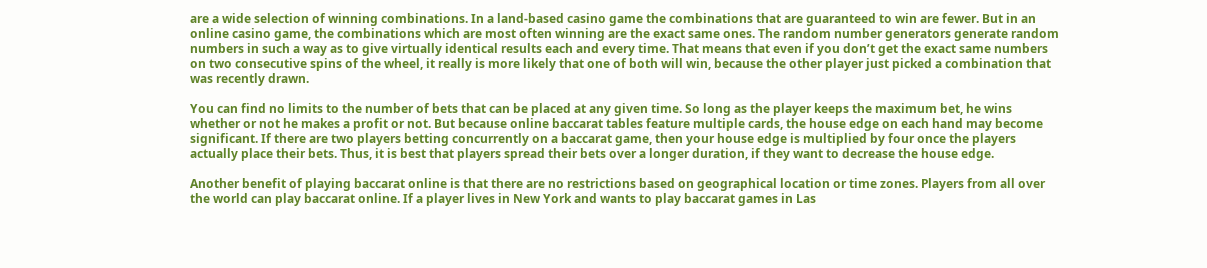are a wide selection of winning combinations. In a land-based casino game the combinations that are guaranteed to win are fewer. But in an online casino game, the combinations which are most often winning are the exact same ones. The random number generators generate random numbers in such a way as to give virtually identical results each and every time. That means that even if you don’t get the exact same numbers on two consecutive spins of the wheel, it really is more likely that one of both will win, because the other player just picked a combination that was recently drawn.

You can find no limits to the number of bets that can be placed at any given time. So long as the player keeps the maximum bet, he wins whether or not he makes a profit or not. But because online baccarat tables feature multiple cards, the house edge on each hand may become significant. If there are two players betting concurrently on a baccarat game, then your house edge is multiplied by four once the players actually place their bets. Thus, it is best that players spread their bets over a longer duration, if they want to decrease the house edge.

Another benefit of playing baccarat online is that there are no restrictions based on geographical location or time zones. Players from all over the world can play baccarat online. If a player lives in New York and wants to play baccarat games in Las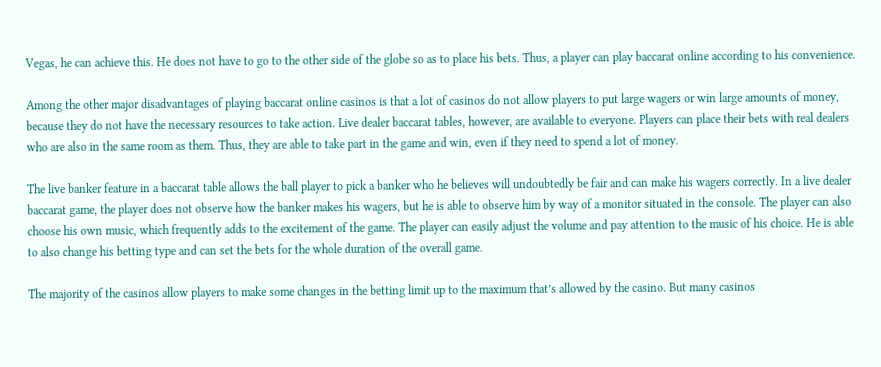Vegas, he can achieve this. He does not have to go to the other side of the globe so as to place his bets. Thus, a player can play baccarat online according to his convenience.

Among the other major disadvantages of playing baccarat online casinos is that a lot of casinos do not allow players to put large wagers or win large amounts of money, because they do not have the necessary resources to take action. Live dealer baccarat tables, however, are available to everyone. Players can place their bets with real dealers who are also in the same room as them. Thus, they are able to take part in the game and win, even if they need to spend a lot of money.

The live banker feature in a baccarat table allows the ball player to pick a banker who he believes will undoubtedly be fair and can make his wagers correctly. In a live dealer baccarat game, the player does not observe how the banker makes his wagers, but he is able to observe him by way of a monitor situated in the console. The player can also choose his own music, which frequently adds to the excitement of the game. The player can easily adjust the volume and pay attention to the music of his choice. He is able to also change his betting type and can set the bets for the whole duration of the overall game.

The majority of the casinos allow players to make some changes in the betting limit up to the maximum that’s allowed by the casino. But many casinos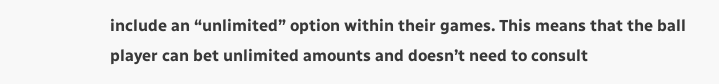include an “unlimited” option within their games. This means that the ball player can bet unlimited amounts and doesn’t need to consult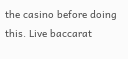the casino before doing this. Live baccarat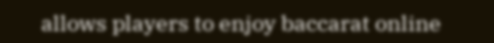allows players to enjoy baccarat online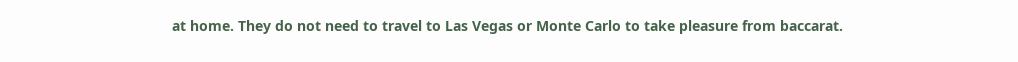at home. They do not need to travel to Las Vegas or Monte Carlo to take pleasure from baccarat.